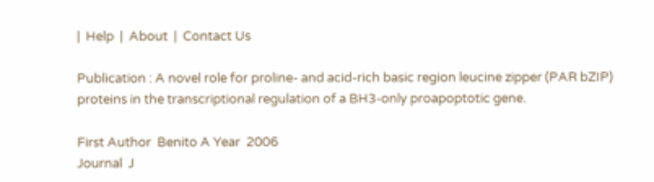|  Help  |  About  |  Contact Us

Publication : A novel role for proline- and acid-rich basic region leucine zipper (PAR bZIP) proteins in the transcriptional regulation of a BH3-only proapoptotic gene.

First Author  Benito A Year  2006
Journal  J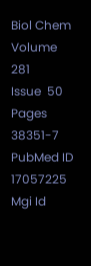Biol Chem Volume  281
Issue  50 Pages  38351-7
PubMed ID  17057225 Mgi Id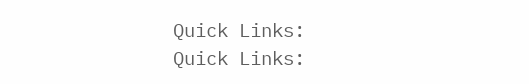Quick Links:
Quick Links: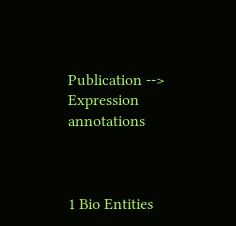Publication --> Expression annotations



1 Bio Entities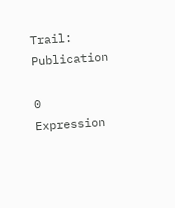Trail: Publication

0 Expression